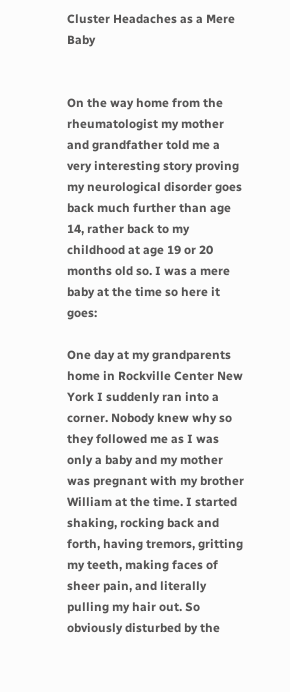Cluster Headaches as a Mere Baby


On the way home from the rheumatologist my mother and grandfather told me a very interesting story proving my neurological disorder goes back much further than age 14, rather back to my childhood at age 19 or 20 months old so. I was a mere baby at the time so here it goes:

One day at my grandparents home in Rockville Center New York I suddenly ran into a corner. Nobody knew why so they followed me as I was only a baby and my mother was pregnant with my brother William at the time. I started shaking, rocking back and forth, having tremors, gritting my teeth, making faces of sheer pain, and literally pulling my hair out. So obviously disturbed by the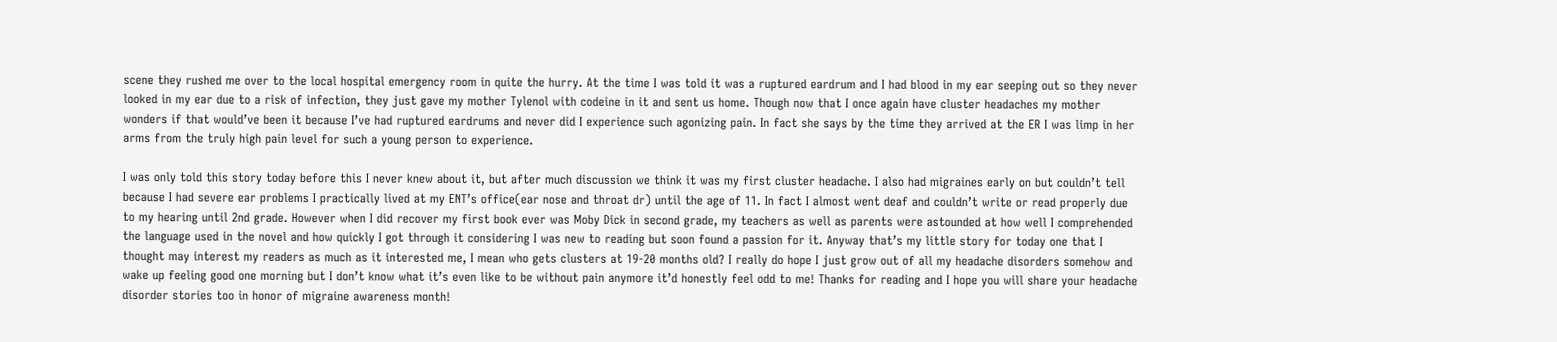scene they rushed me over to the local hospital emergency room in quite the hurry. At the time I was told it was a ruptured eardrum and I had blood in my ear seeping out so they never looked in my ear due to a risk of infection, they just gave my mother Tylenol with codeine in it and sent us home. Though now that I once again have cluster headaches my mother wonders if that would’ve been it because I’ve had ruptured eardrums and never did I experience such agonizing pain. In fact she says by the time they arrived at the ER I was limp in her arms from the truly high pain level for such a young person to experience.

I was only told this story today before this I never knew about it, but after much discussion we think it was my first cluster headache. I also had migraines early on but couldn’t tell because I had severe ear problems I practically lived at my ENT’s office(ear nose and throat dr) until the age of 11. In fact I almost went deaf and couldn’t write or read properly due to my hearing until 2nd grade. However when I did recover my first book ever was Moby Dick in second grade, my teachers as well as parents were astounded at how well I comprehended the language used in the novel and how quickly I got through it considering I was new to reading but soon found a passion for it. Anyway that’s my little story for today one that I thought may interest my readers as much as it interested me, I mean who gets clusters at 19-20 months old? I really do hope I just grow out of all my headache disorders somehow and wake up feeling good one morning but I don’t know what it’s even like to be without pain anymore it’d honestly feel odd to me! Thanks for reading and I hope you will share your headache disorder stories too in honor of migraine awareness month!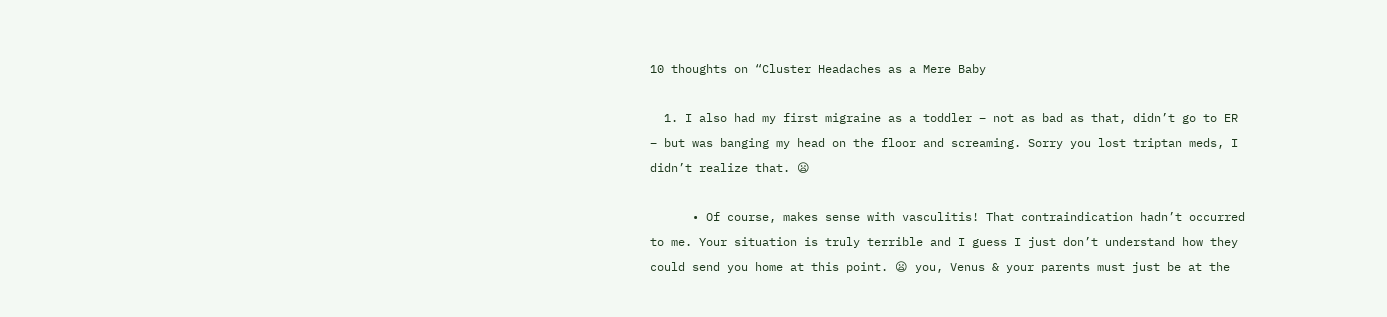10 thoughts on “Cluster Headaches as a Mere Baby

  1. I also had my first migraine as a toddler – not as bad as that, didn’t go to ER – but was banging my head on the floor and screaming. Sorry you lost triptan meds, I didn’t realize that. 😦

      • Of course, makes sense with vasculitis! That contraindication hadn’t occurred to me. Your situation is truly terrible and I guess I just don’t understand how they could send you home at this point. 😦 you, Venus & your parents must just be at the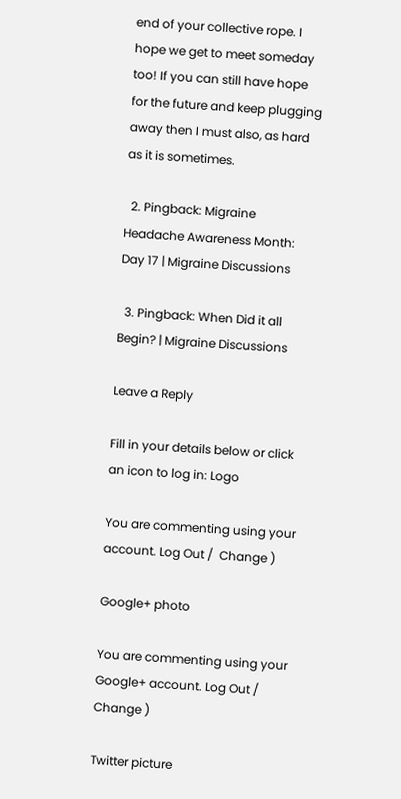end of your collective rope. I hope we get to meet someday too! If you can still have hope for the future and keep plugging away then I must also, as hard as it is sometimes.

  2. Pingback: Migraine Headache Awareness Month: Day 17 | Migraine Discussions

  3. Pingback: When Did it all Begin? | Migraine Discussions

Leave a Reply

Fill in your details below or click an icon to log in: Logo

You are commenting using your account. Log Out /  Change )

Google+ photo

You are commenting using your Google+ account. Log Out /  Change )

Twitter picture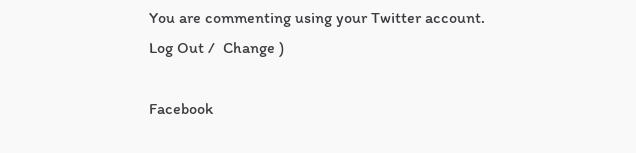You are commenting using your Twitter account. Log Out /  Change )

Facebook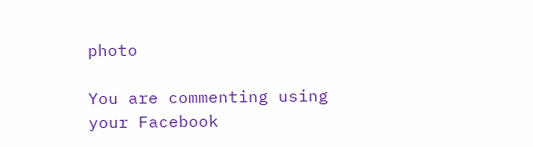photo

You are commenting using your Facebook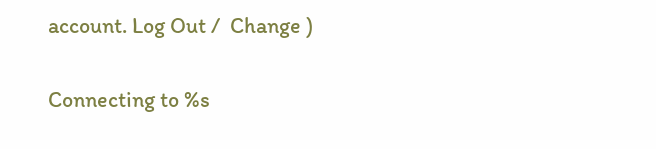account. Log Out /  Change )

Connecting to %s